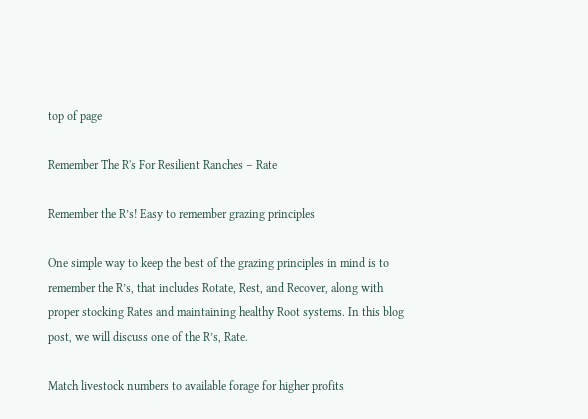top of page

Remember The R's For Resilient Ranches – Rate

Remember the R’s! Easy to remember grazing principles

One simple way to keep the best of the grazing principles in mind is to remember the R’s, that includes Rotate, Rest, and Recover, along with proper stocking Rates and maintaining healthy Root systems. In this blog post, we will discuss one of the R’s, Rate.

Match livestock numbers to available forage for higher profits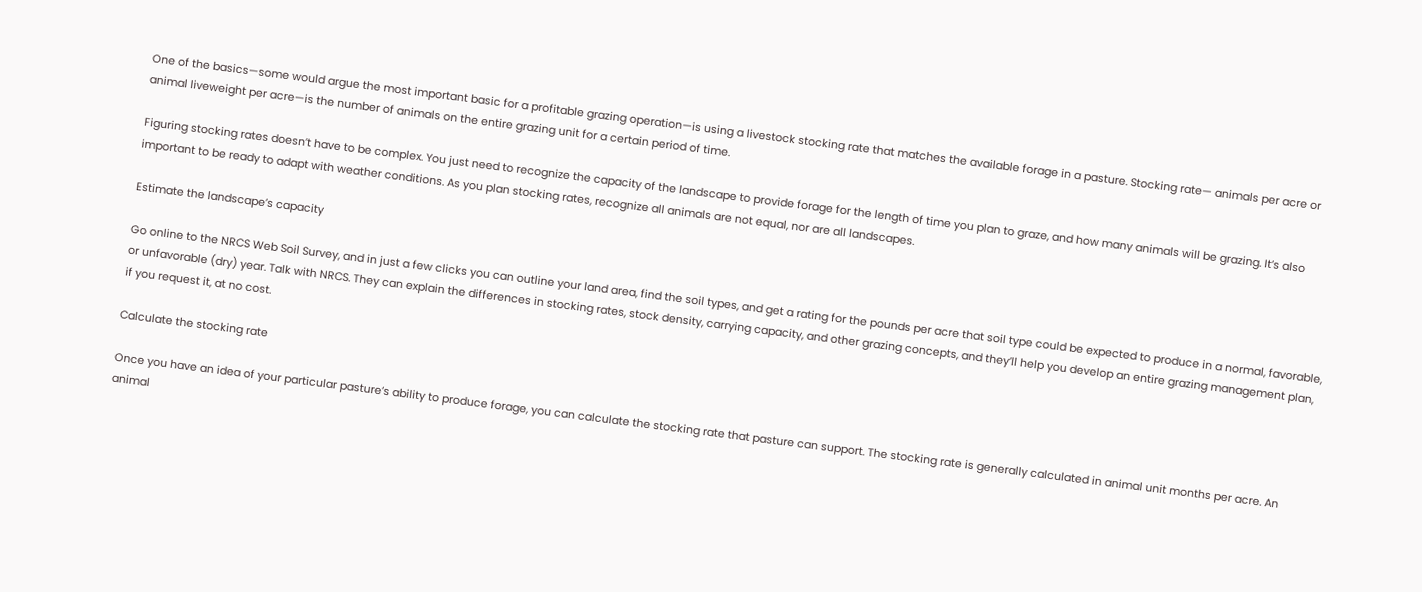One of the basics—some would argue the most important basic for a profitable grazing operation—is using a livestock stocking rate that matches the available forage in a pasture. Stocking rate— animals per acre or animal liveweight per acre—is the number of animals on the entire grazing unit for a certain period of time.

Figuring stocking rates doesn’t have to be complex. You just need to recognize the capacity of the landscape to provide forage for the length of time you plan to graze, and how many animals will be grazing. It’s also important to be ready to adapt with weather conditions. As you plan stocking rates, recognize all animals are not equal, nor are all landscapes.

Estimate the landscape’s capacity

Go online to the NRCS Web Soil Survey, and in just a few clicks you can outline your land area, find the soil types, and get a rating for the pounds per acre that soil type could be expected to produce in a normal, favorable, or unfavorable (dry) year. Talk with NRCS. They can explain the differences in stocking rates, stock density, carrying capacity, and other grazing concepts, and they’ll help you develop an entire grazing management plan, if you request it, at no cost.

Calculate the stocking rate

Once you have an idea of your particular pasture’s ability to produce forage, you can calculate the stocking rate that pasture can support. The stocking rate is generally calculated in animal unit months per acre. An animal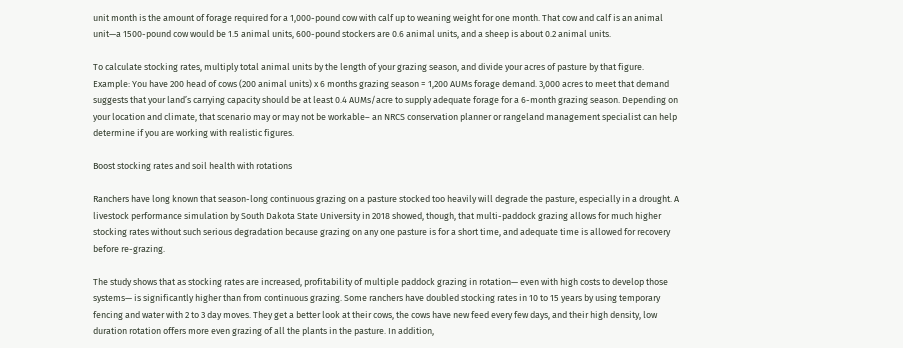unit month is the amount of forage required for a 1,000-pound cow with calf up to weaning weight for one month. That cow and calf is an animal unit—a 1500-pound cow would be 1.5 animal units, 600-pound stockers are 0.6 animal units, and a sheep is about 0.2 animal units.

To calculate stocking rates, multiply total animal units by the length of your grazing season, and divide your acres of pasture by that figure. Example: You have 200 head of cows (200 animal units) x 6 months grazing season = 1,200 AUMs forage demand. 3,000 acres to meet that demand suggests that your land’s carrying capacity should be at least 0.4 AUMs/acre to supply adequate forage for a 6-month grazing season. Depending on your location and climate, that scenario may or may not be workable– an NRCS conservation planner or rangeland management specialist can help determine if you are working with realistic figures.

Boost stocking rates and soil health with rotations

Ranchers have long known that season-long continuous grazing on a pasture stocked too heavily will degrade the pasture, especially in a drought. A livestock performance simulation by South Dakota State University in 2018 showed, though, that multi-paddock grazing allows for much higher stocking rates without such serious degradation because grazing on any one pasture is for a short time, and adequate time is allowed for recovery before re-grazing.

The study shows that as stocking rates are increased, profitability of multiple paddock grazing in rotation— even with high costs to develop those systems— is significantly higher than from continuous grazing. Some ranchers have doubled stocking rates in 10 to 15 years by using temporary fencing and water with 2 to 3 day moves. They get a better look at their cows, the cows have new feed every few days, and their high density, low duration rotation offers more even grazing of all the plants in the pasture. In addition,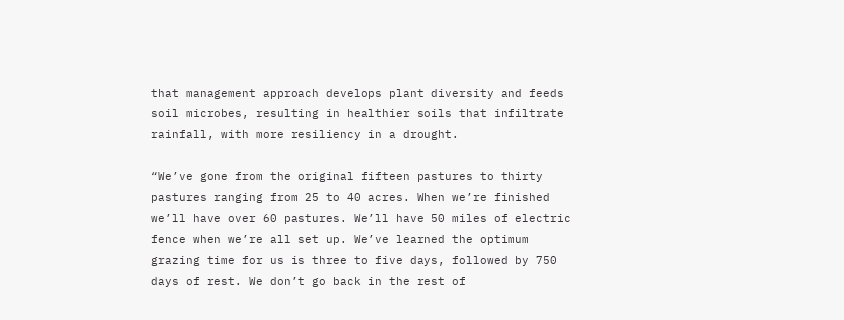that management approach develops plant diversity and feeds soil microbes, resulting in healthier soils that infiltrate rainfall, with more resiliency in a drought.

“We’ve gone from the original fifteen pastures to thirty pastures ranging from 25 to 40 acres. When we’re finished we’ll have over 60 pastures. We’ll have 50 miles of electric fence when we’re all set up. We’ve learned the optimum grazing time for us is three to five days, followed by 750 days of rest. We don’t go back in the rest of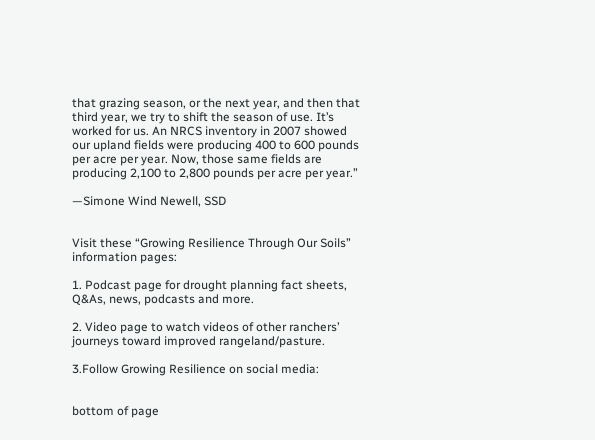that grazing season, or the next year, and then that third year, we try to shift the season of use. It’s worked for us. An NRCS inventory in 2007 showed our upland fields were producing 400 to 600 pounds per acre per year. Now, those same fields are producing 2,100 to 2,800 pounds per acre per year.”

—Simone Wind Newell, SSD


Visit these “Growing Resilience Through Our Soils” information pages:

1. Podcast page for drought planning fact sheets, Q&As, news, podcasts and more.

2. Video page to watch videos of other ranchers’ journeys toward improved rangeland/pasture.

3.Follow Growing Resilience on social media:


bottom of page